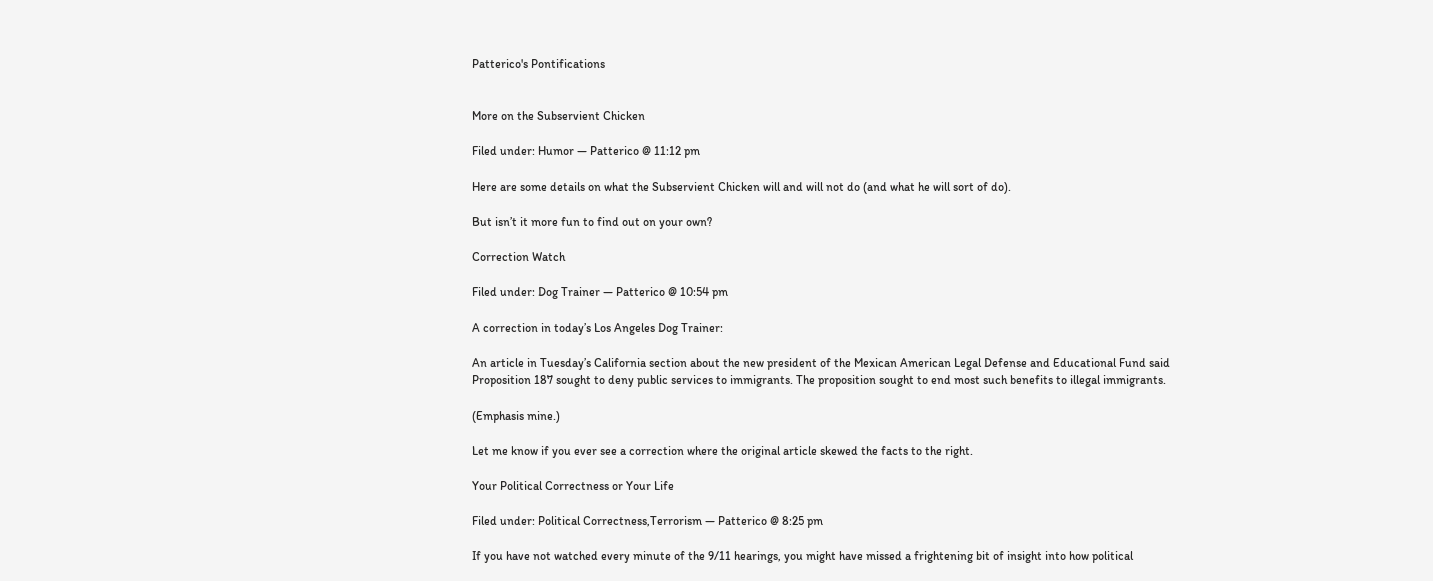Patterico's Pontifications


More on the Subservient Chicken

Filed under: Humor — Patterico @ 11:12 pm

Here are some details on what the Subservient Chicken will and will not do (and what he will sort of do).

But isn’t it more fun to find out on your own?

Correction Watch

Filed under: Dog Trainer — Patterico @ 10:54 pm

A correction in today’s Los Angeles Dog Trainer:

An article in Tuesday’s California section about the new president of the Mexican American Legal Defense and Educational Fund said Proposition 187 sought to deny public services to immigrants. The proposition sought to end most such benefits to illegal immigrants.

(Emphasis mine.)

Let me know if you ever see a correction where the original article skewed the facts to the right.

Your Political Correctness or Your Life

Filed under: Political Correctness,Terrorism — Patterico @ 8:25 pm

If you have not watched every minute of the 9/11 hearings, you might have missed a frightening bit of insight into how political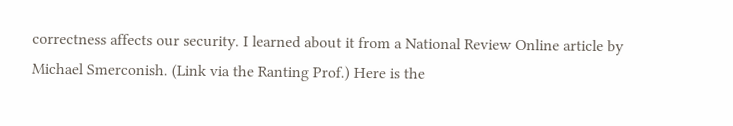correctness affects our security. I learned about it from a National Review Online article by Michael Smerconish. (Link via the Ranting Prof.) Here is the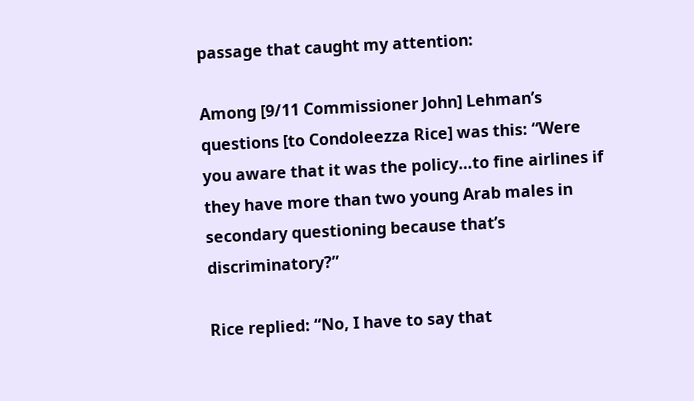passage that caught my attention:

Among [9/11 Commissioner John] Lehman’s questions [to Condoleezza Rice] was this: “Were you aware that it was the policy…to fine airlines if they have more than two young Arab males in secondary questioning because that’s discriminatory?”

Rice replied: “No, I have to say that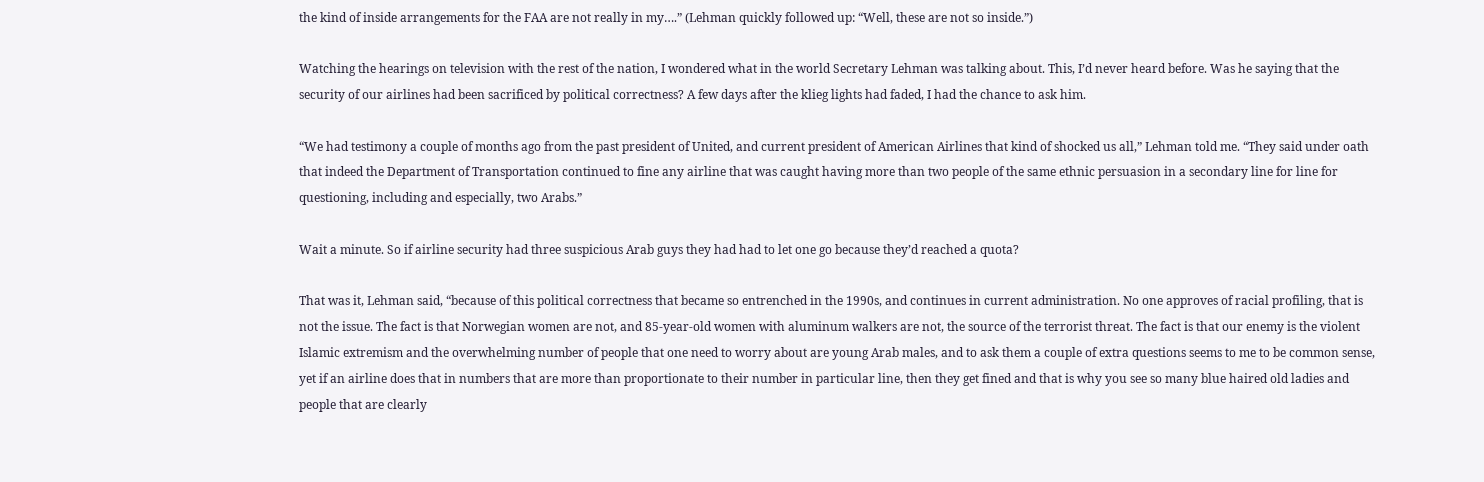the kind of inside arrangements for the FAA are not really in my….” (Lehman quickly followed up: “Well, these are not so inside.”)

Watching the hearings on television with the rest of the nation, I wondered what in the world Secretary Lehman was talking about. This, I’d never heard before. Was he saying that the security of our airlines had been sacrificed by political correctness? A few days after the klieg lights had faded, I had the chance to ask him.

“We had testimony a couple of months ago from the past president of United, and current president of American Airlines that kind of shocked us all,” Lehman told me. “They said under oath that indeed the Department of Transportation continued to fine any airline that was caught having more than two people of the same ethnic persuasion in a secondary line for line for questioning, including and especially, two Arabs.”

Wait a minute. So if airline security had three suspicious Arab guys they had had to let one go because they’d reached a quota?

That was it, Lehman said, “because of this political correctness that became so entrenched in the 1990s, and continues in current administration. No one approves of racial profiling, that is not the issue. The fact is that Norwegian women are not, and 85-year-old women with aluminum walkers are not, the source of the terrorist threat. The fact is that our enemy is the violent Islamic extremism and the overwhelming number of people that one need to worry about are young Arab males, and to ask them a couple of extra questions seems to me to be common sense, yet if an airline does that in numbers that are more than proportionate to their number in particular line, then they get fined and that is why you see so many blue haired old ladies and people that are clearly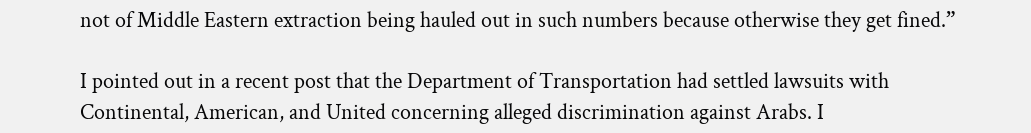not of Middle Eastern extraction being hauled out in such numbers because otherwise they get fined.”

I pointed out in a recent post that the Department of Transportation had settled lawsuits with Continental, American, and United concerning alleged discrimination against Arabs. I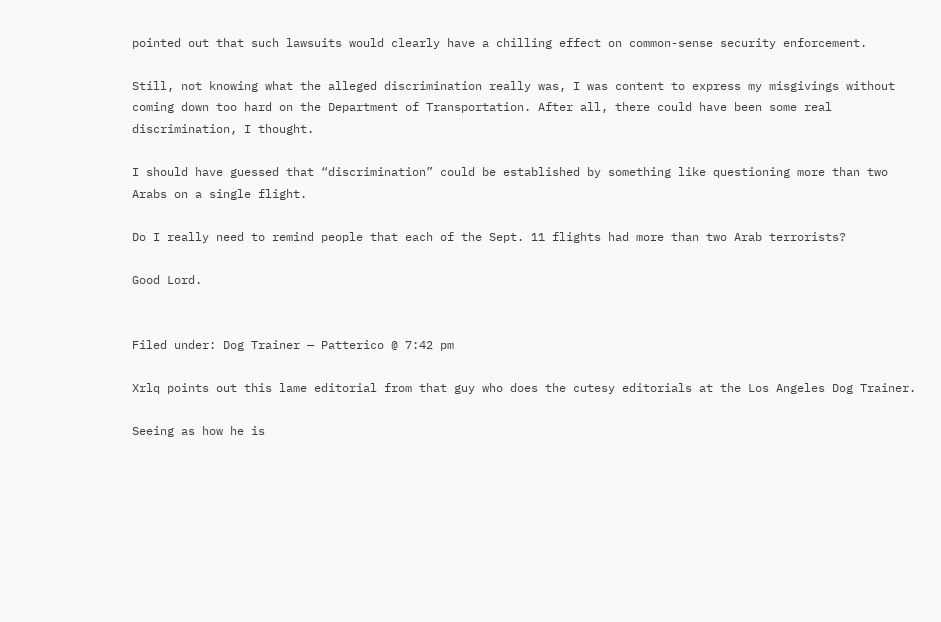pointed out that such lawsuits would clearly have a chilling effect on common-sense security enforcement.

Still, not knowing what the alleged discrimination really was, I was content to express my misgivings without coming down too hard on the Department of Transportation. After all, there could have been some real discrimination, I thought.

I should have guessed that “discrimination” could be established by something like questioning more than two Arabs on a single flight.

Do I really need to remind people that each of the Sept. 11 flights had more than two Arab terrorists?

Good Lord.


Filed under: Dog Trainer — Patterico @ 7:42 pm

Xrlq points out this lame editorial from that guy who does the cutesy editorials at the Los Angeles Dog Trainer.

Seeing as how he is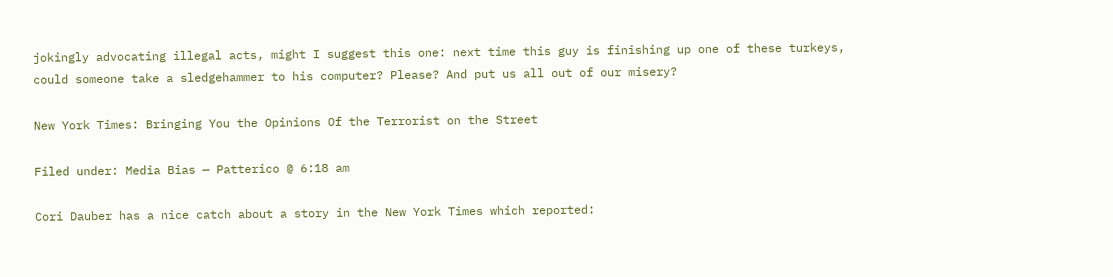jokingly advocating illegal acts, might I suggest this one: next time this guy is finishing up one of these turkeys, could someone take a sledgehammer to his computer? Please? And put us all out of our misery?

New York Times: Bringing You the Opinions Of the Terrorist on the Street

Filed under: Media Bias — Patterico @ 6:18 am

Cori Dauber has a nice catch about a story in the New York Times which reported: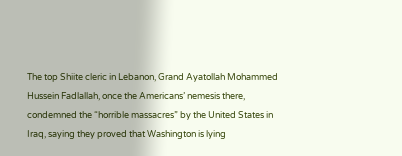The top Shiite cleric in Lebanon, Grand Ayatollah Mohammed Hussein Fadlallah, once the Americans’ nemesis there, condemned the “horrible massacres” by the United States in Iraq, saying they proved that Washington is lying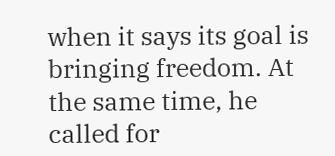when it says its goal is bringing freedom. At the same time, he called for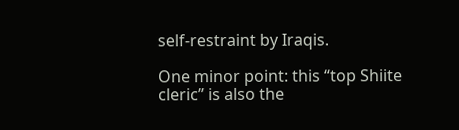self-restraint by Iraqis.

One minor point: this “top Shiite cleric” is also the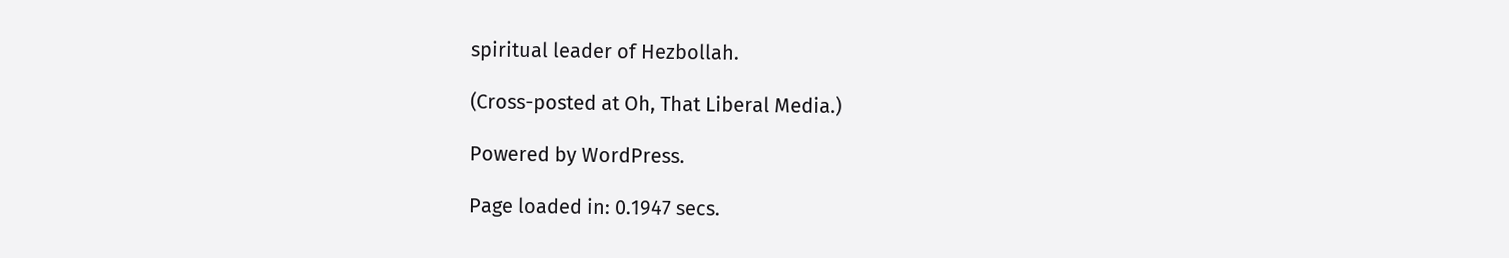spiritual leader of Hezbollah.

(Cross-posted at Oh, That Liberal Media.)

Powered by WordPress.

Page loaded in: 0.1947 secs.